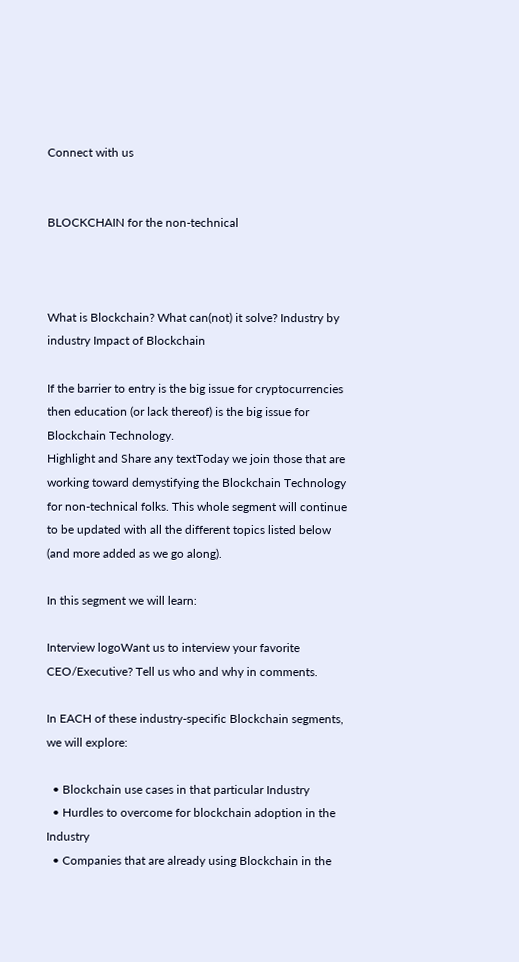Connect with us


BLOCKCHAIN for the non-technical



What is Blockchain? What can(not) it solve? Industry by industry Impact of Blockchain

If the barrier to entry is the big issue for cryptocurrencies then education (or lack thereof) is the big issue for Blockchain Technology.
Highlight and Share any textToday we join those that are working toward demystifying the Blockchain Technology for non-technical folks. This whole segment will continue to be updated with all the different topics listed below (and more added as we go along).

In this segment we will learn:

Interview logoWant us to interview your favorite CEO/Executive? Tell us who and why in comments.

In EACH of these industry-specific Blockchain segments, we will explore:

  • Blockchain use cases in that particular Industry
  • Hurdles to overcome for blockchain adoption in the Industry
  • Companies that are already using Blockchain in the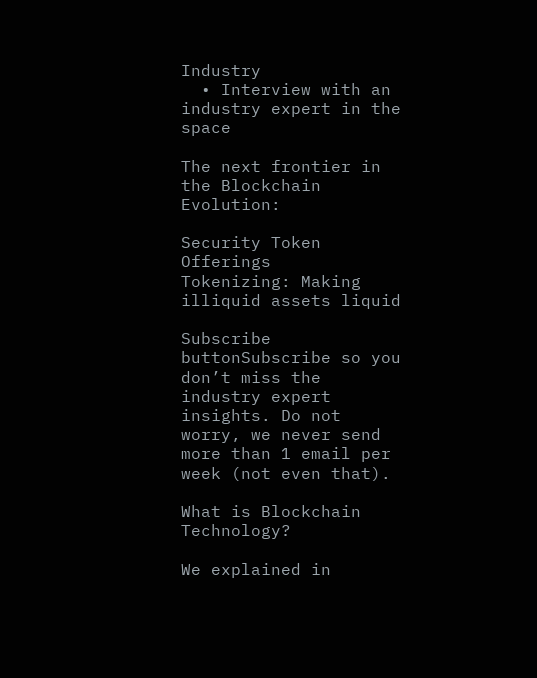Industry
  • Interview with an industry expert in the space

The next frontier in the Blockchain Evolution:

Security Token Offerings
Tokenizing: Making illiquid assets liquid

Subscribe buttonSubscribe so you don’t miss the industry expert insights. Do not worry, we never send more than 1 email per week (not even that).

What is Blockchain Technology?

We explained in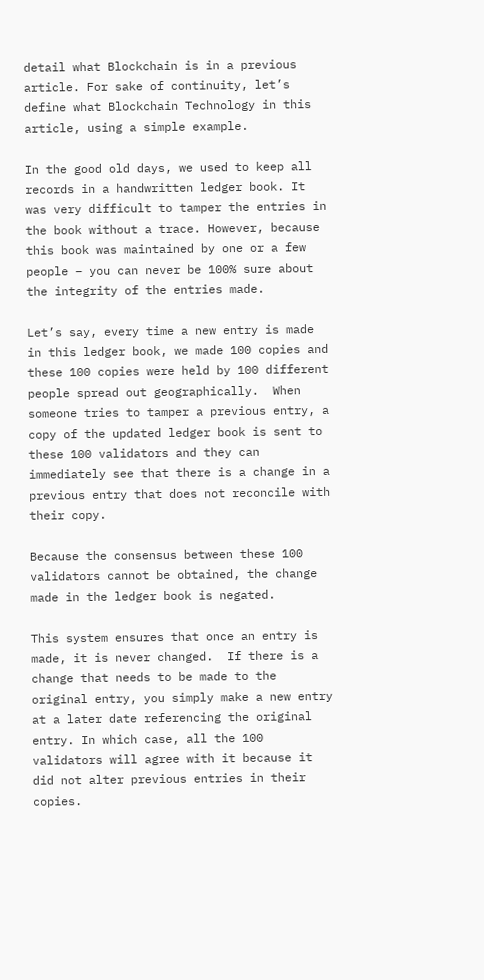detail what Blockchain is in a previous article. For sake of continuity, let’s define what Blockchain Technology in this article, using a simple example.

In the good old days, we used to keep all records in a handwritten ledger book. It was very difficult to tamper the entries in the book without a trace. However, because this book was maintained by one or a few people – you can never be 100% sure about the integrity of the entries made.

Let’s say, every time a new entry is made in this ledger book, we made 100 copies and these 100 copies were held by 100 different people spread out geographically.  When someone tries to tamper a previous entry, a copy of the updated ledger book is sent to these 100 validators and they can immediately see that there is a change in a previous entry that does not reconcile with their copy.

Because the consensus between these 100 validators cannot be obtained, the change made in the ledger book is negated.

This system ensures that once an entry is made, it is never changed.  If there is a change that needs to be made to the original entry, you simply make a new entry at a later date referencing the original entry. In which case, all the 100 validators will agree with it because it did not alter previous entries in their copies.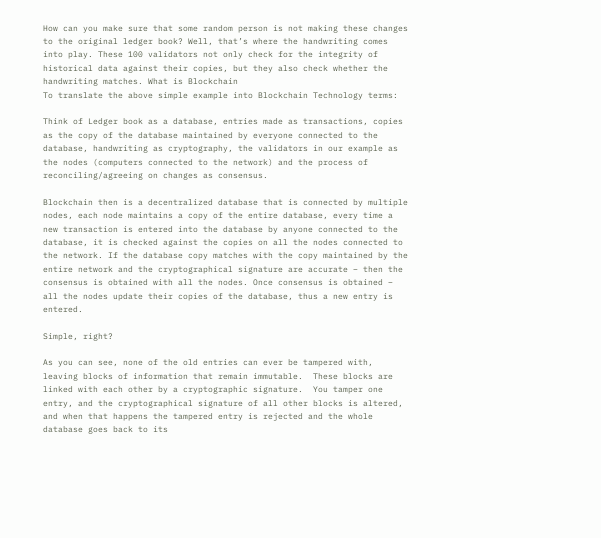How can you make sure that some random person is not making these changes to the original ledger book? Well, that’s where the handwriting comes into play. These 100 validators not only check for the integrity of historical data against their copies, but they also check whether the handwriting matches. What is Blockchain
To translate the above simple example into Blockchain Technology terms:

Think of Ledger book as a database, entries made as transactions, copies as the copy of the database maintained by everyone connected to the database, handwriting as cryptography, the validators in our example as the nodes (computers connected to the network) and the process of reconciling/agreeing on changes as consensus.

Blockchain then is a decentralized database that is connected by multiple nodes, each node maintains a copy of the entire database, every time a new transaction is entered into the database by anyone connected to the database, it is checked against the copies on all the nodes connected to the network. If the database copy matches with the copy maintained by the entire network and the cryptographical signature are accurate – then the consensus is obtained with all the nodes. Once consensus is obtained – all the nodes update their copies of the database, thus a new entry is entered.

Simple, right?

As you can see, none of the old entries can ever be tampered with, leaving blocks of information that remain immutable.  These blocks are linked with each other by a cryptographic signature.  You tamper one entry, and the cryptographical signature of all other blocks is altered, and when that happens the tampered entry is rejected and the whole database goes back to its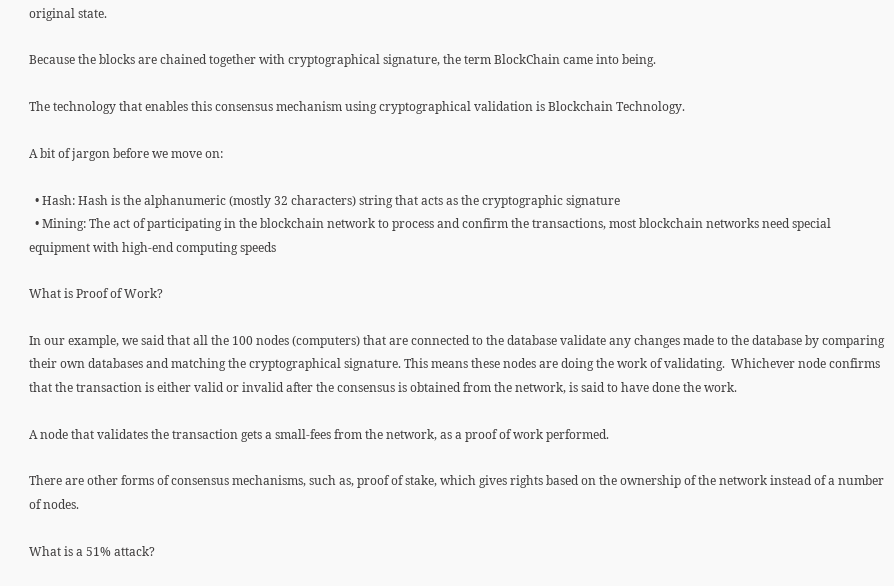original state.

Because the blocks are chained together with cryptographical signature, the term BlockChain came into being.

The technology that enables this consensus mechanism using cryptographical validation is Blockchain Technology.

A bit of jargon before we move on:

  • Hash: Hash is the alphanumeric (mostly 32 characters) string that acts as the cryptographic signature
  • Mining: The act of participating in the blockchain network to process and confirm the transactions, most blockchain networks need special equipment with high-end computing speeds

What is Proof of Work?

In our example, we said that all the 100 nodes (computers) that are connected to the database validate any changes made to the database by comparing their own databases and matching the cryptographical signature. This means these nodes are doing the work of validating.  Whichever node confirms that the transaction is either valid or invalid after the consensus is obtained from the network, is said to have done the work.

A node that validates the transaction gets a small-fees from the network, as a proof of work performed.

There are other forms of consensus mechanisms, such as, proof of stake, which gives rights based on the ownership of the network instead of a number of nodes.

What is a 51% attack?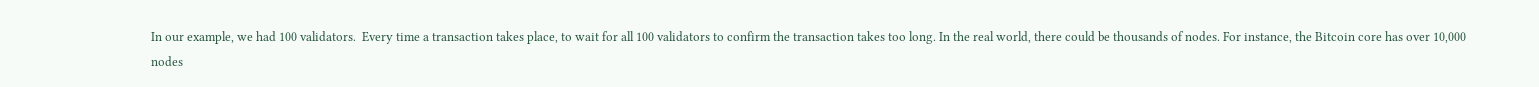In our example, we had 100 validators.  Every time a transaction takes place, to wait for all 100 validators to confirm the transaction takes too long. In the real world, there could be thousands of nodes. For instance, the Bitcoin core has over 10,000 nodes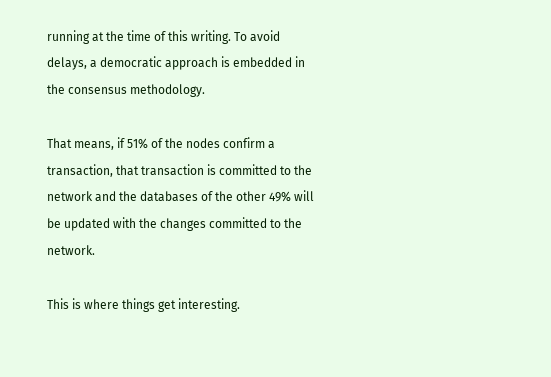running at the time of this writing. To avoid delays, a democratic approach is embedded in the consensus methodology.

That means, if 51% of the nodes confirm a transaction, that transaction is committed to the network and the databases of the other 49% will be updated with the changes committed to the network.

This is where things get interesting.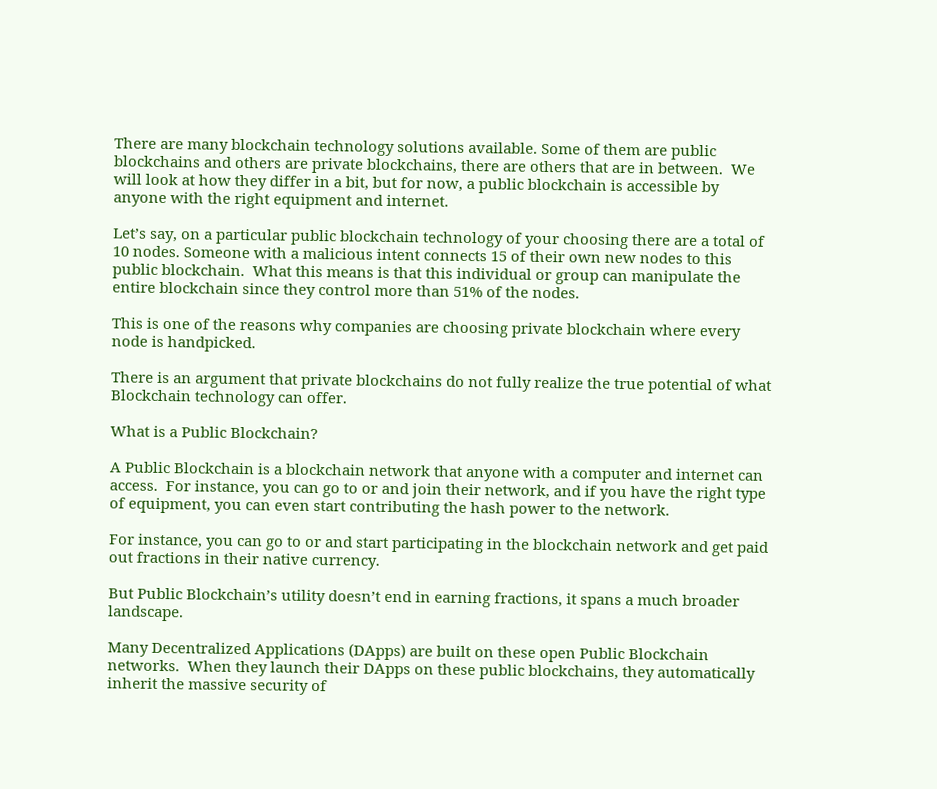There are many blockchain technology solutions available. Some of them are public blockchains and others are private blockchains, there are others that are in between.  We will look at how they differ in a bit, but for now, a public blockchain is accessible by anyone with the right equipment and internet.

Let’s say, on a particular public blockchain technology of your choosing there are a total of 10 nodes. Someone with a malicious intent connects 15 of their own new nodes to this public blockchain.  What this means is that this individual or group can manipulate the entire blockchain since they control more than 51% of the nodes.

This is one of the reasons why companies are choosing private blockchain where every node is handpicked.

There is an argument that private blockchains do not fully realize the true potential of what Blockchain technology can offer.

What is a Public Blockchain?

A Public Blockchain is a blockchain network that anyone with a computer and internet can access.  For instance, you can go to or and join their network, and if you have the right type of equipment, you can even start contributing the hash power to the network.

For instance, you can go to or and start participating in the blockchain network and get paid out fractions in their native currency.

But Public Blockchain’s utility doesn’t end in earning fractions, it spans a much broader landscape.

Many Decentralized Applications (DApps) are built on these open Public Blockchain networks.  When they launch their DApps on these public blockchains, they automatically inherit the massive security of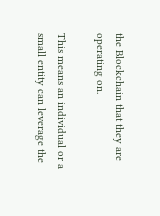the Blockchain that they are operating on.

This means an individual or a small entity can leverage the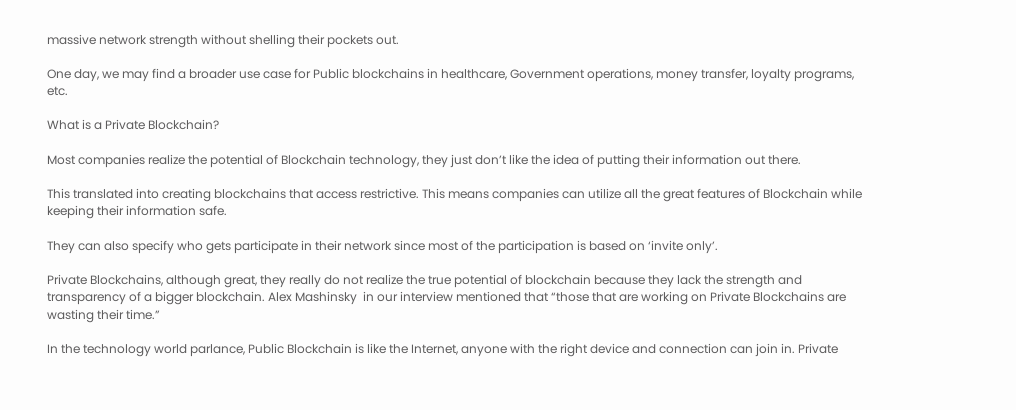massive network strength without shelling their pockets out.

One day, we may find a broader use case for Public blockchains in healthcare, Government operations, money transfer, loyalty programs, etc.

What is a Private Blockchain?

Most companies realize the potential of Blockchain technology, they just don’t like the idea of putting their information out there.

This translated into creating blockchains that access restrictive. This means companies can utilize all the great features of Blockchain while keeping their information safe.

They can also specify who gets participate in their network since most of the participation is based on ‘invite only’.

Private Blockchains, although great, they really do not realize the true potential of blockchain because they lack the strength and transparency of a bigger blockchain. Alex Mashinsky  in our interview mentioned that “those that are working on Private Blockchains are wasting their time.”

In the technology world parlance, Public Blockchain is like the Internet, anyone with the right device and connection can join in. Private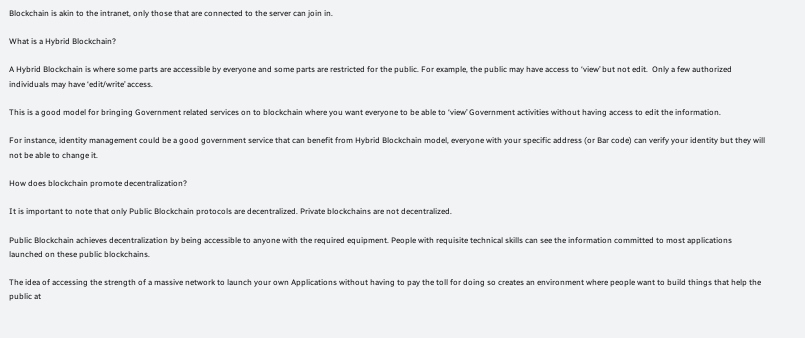Blockchain is akin to the intranet, only those that are connected to the server can join in.

What is a Hybrid Blockchain?

A Hybrid Blockchain is where some parts are accessible by everyone and some parts are restricted for the public. For example, the public may have access to ‘view’ but not edit.  Only a few authorized individuals may have ‘edit/write’ access.

This is a good model for bringing Government related services on to blockchain where you want everyone to be able to ‘view’ Government activities without having access to edit the information.

For instance, identity management could be a good government service that can benefit from Hybrid Blockchain model, everyone with your specific address (or Bar code) can verify your identity but they will not be able to change it.

How does blockchain promote decentralization?

It is important to note that only Public Blockchain protocols are decentralized. Private blockchains are not decentralized.

Public Blockchain achieves decentralization by being accessible to anyone with the required equipment. People with requisite technical skills can see the information committed to most applications launched on these public blockchains.

The idea of accessing the strength of a massive network to launch your own Applications without having to pay the toll for doing so creates an environment where people want to build things that help the public at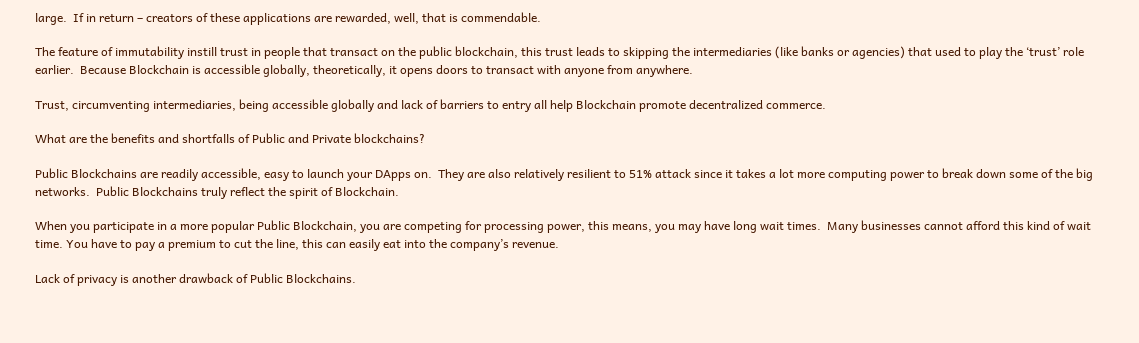large.  If in return – creators of these applications are rewarded, well, that is commendable.

The feature of immutability instill trust in people that transact on the public blockchain, this trust leads to skipping the intermediaries (like banks or agencies) that used to play the ‘trust’ role earlier.  Because Blockchain is accessible globally, theoretically, it opens doors to transact with anyone from anywhere.

Trust, circumventing intermediaries, being accessible globally and lack of barriers to entry all help Blockchain promote decentralized commerce.

What are the benefits and shortfalls of Public and Private blockchains?

Public Blockchains are readily accessible, easy to launch your DApps on.  They are also relatively resilient to 51% attack since it takes a lot more computing power to break down some of the big networks.  Public Blockchains truly reflect the spirit of Blockchain.

When you participate in a more popular Public Blockchain, you are competing for processing power, this means, you may have long wait times.  Many businesses cannot afford this kind of wait time. You have to pay a premium to cut the line, this can easily eat into the company’s revenue.

Lack of privacy is another drawback of Public Blockchains.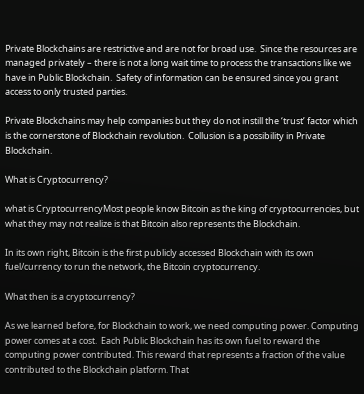Private Blockchains are restrictive and are not for broad use.  Since the resources are managed privately – there is not a long wait time to process the transactions like we have in Public Blockchain.  Safety of information can be ensured since you grant access to only trusted parties.

Private Blockchains may help companies but they do not instill the ‘trust’ factor which is the cornerstone of Blockchain revolution.  Collusion is a possibility in Private Blockchain.

What is Cryptocurrency?

what is CryptocurrencyMost people know Bitcoin as the king of cryptocurrencies, but what they may not realize is that Bitcoin also represents the Blockchain.

In its own right, Bitcoin is the first publicly accessed Blockchain with its own fuel/currency to run the network, the Bitcoin cryptocurrency.

What then is a cryptocurrency?

As we learned before, for Blockchain to work, we need computing power. Computing power comes at a cost.  Each Public Blockchain has its own fuel to reward the computing power contributed. This reward that represents a fraction of the value contributed to the Blockchain platform. That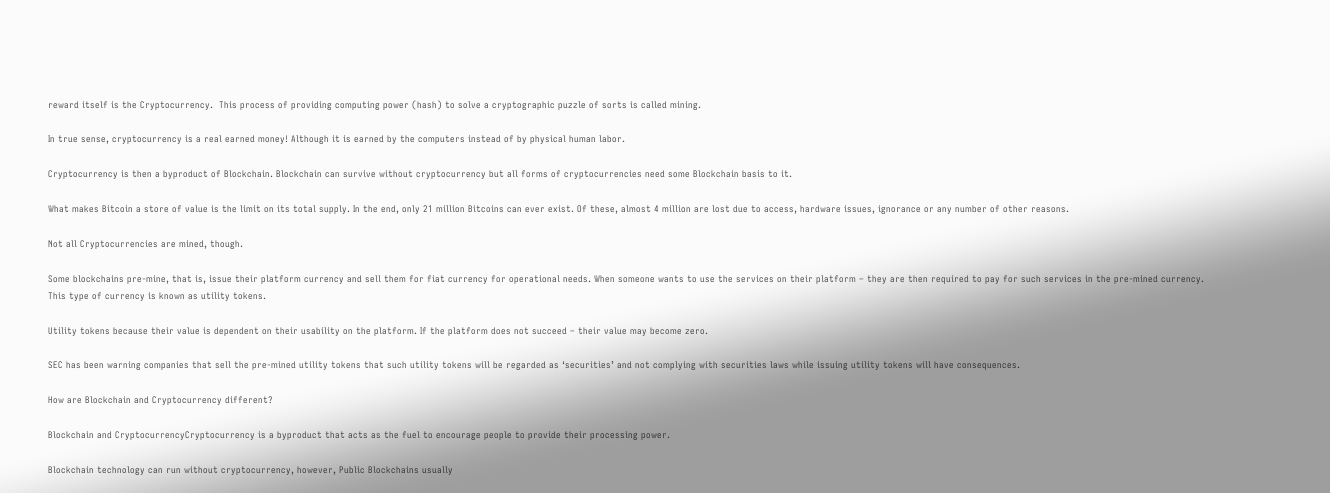reward itself is the Cryptocurrency.  This process of providing computing power (hash) to solve a cryptographic puzzle of sorts is called mining.

In true sense, cryptocurrency is a real earned money! Although it is earned by the computers instead of by physical human labor.

Cryptocurrency is then a byproduct of Blockchain. Blockchain can survive without cryptocurrency but all forms of cryptocurrencies need some Blockchain basis to it.

What makes Bitcoin a store of value is the limit on its total supply. In the end, only 21 million Bitcoins can ever exist. Of these, almost 4 million are lost due to access, hardware issues, ignorance or any number of other reasons.

Not all Cryptocurrencies are mined, though.

Some blockchains pre-mine, that is, issue their platform currency and sell them for fiat currency for operational needs. When someone wants to use the services on their platform – they are then required to pay for such services in the pre-mined currency. This type of currency is known as utility tokens.

Utility tokens because their value is dependent on their usability on the platform. If the platform does not succeed – their value may become zero.

SEC has been warning companies that sell the pre-mined utility tokens that such utility tokens will be regarded as ‘securities’ and not complying with securities laws while issuing utility tokens will have consequences.

How are Blockchain and Cryptocurrency different?

Blockchain and CryptocurrencyCryptocurrency is a byproduct that acts as the fuel to encourage people to provide their processing power.

Blockchain technology can run without cryptocurrency, however, Public Blockchains usually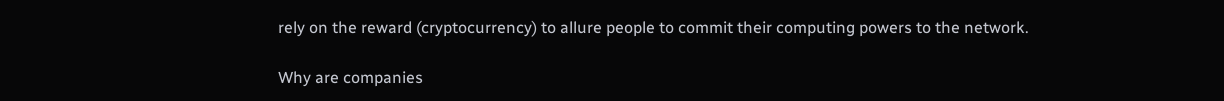rely on the reward (cryptocurrency) to allure people to commit their computing powers to the network.

Why are companies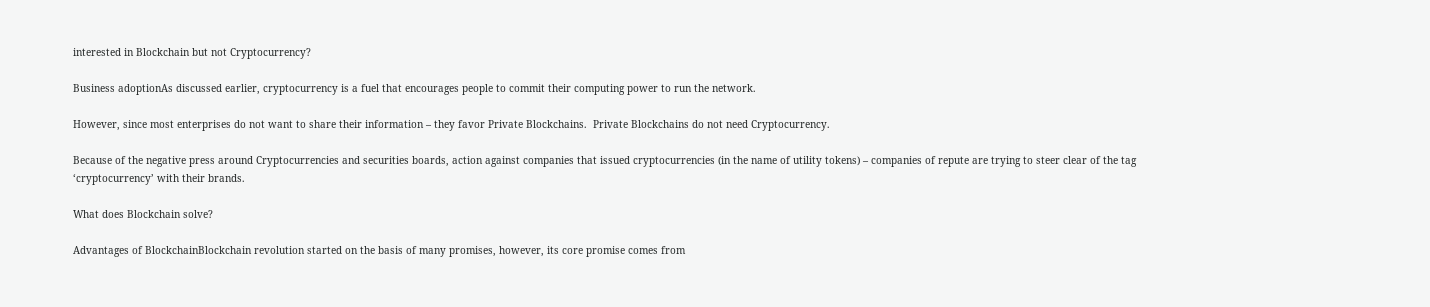interested in Blockchain but not Cryptocurrency?

Business adoptionAs discussed earlier, cryptocurrency is a fuel that encourages people to commit their computing power to run the network.

However, since most enterprises do not want to share their information – they favor Private Blockchains.  Private Blockchains do not need Cryptocurrency.

Because of the negative press around Cryptocurrencies and securities boards, action against companies that issued cryptocurrencies (in the name of utility tokens) – companies of repute are trying to steer clear of the tag ‘cryptocurrency’ with their brands.

What does Blockchain solve?

Advantages of BlockchainBlockchain revolution started on the basis of many promises, however, its core promise comes from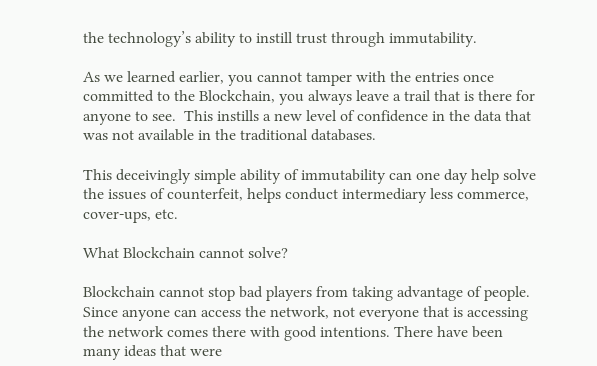the technology’s ability to instill trust through immutability.

As we learned earlier, you cannot tamper with the entries once committed to the Blockchain, you always leave a trail that is there for anyone to see.  This instills a new level of confidence in the data that was not available in the traditional databases.

This deceivingly simple ability of immutability can one day help solve the issues of counterfeit, helps conduct intermediary less commerce, cover-ups, etc.

What Blockchain cannot solve?

Blockchain cannot stop bad players from taking advantage of people. Since anyone can access the network, not everyone that is accessing the network comes there with good intentions. There have been many ideas that were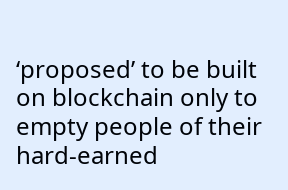‘proposed’ to be built on blockchain only to empty people of their hard-earned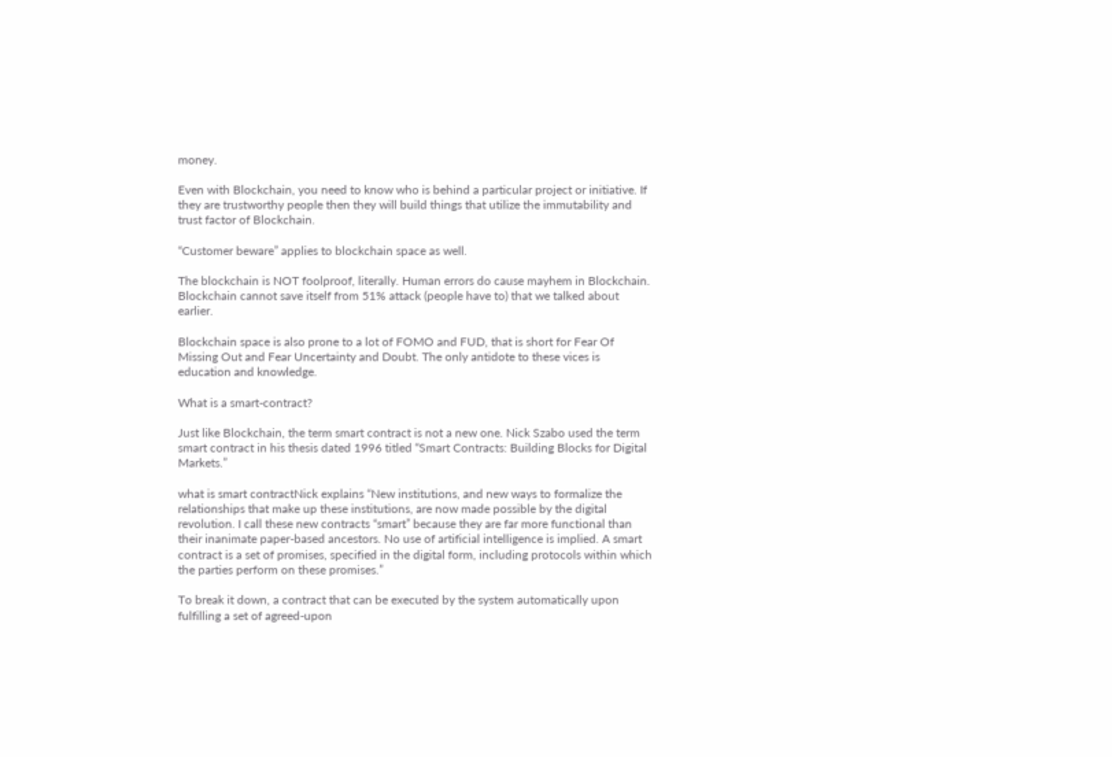money.

Even with Blockchain, you need to know who is behind a particular project or initiative. If they are trustworthy people then they will build things that utilize the immutability and trust factor of Blockchain.

“Customer beware” applies to blockchain space as well.

The blockchain is NOT foolproof, literally. Human errors do cause mayhem in Blockchain.  Blockchain cannot save itself from 51% attack (people have to) that we talked about earlier.

Blockchain space is also prone to a lot of FOMO and FUD, that is short for Fear Of Missing Out and Fear Uncertainty and Doubt. The only antidote to these vices is education and knowledge.

What is a smart-contract?

Just like Blockchain, the term smart contract is not a new one. Nick Szabo used the term smart contract in his thesis dated 1996 titled “Smart Contracts: Building Blocks for Digital Markets.”

what is smart contractNick explains “New institutions, and new ways to formalize the relationships that make up these institutions, are now made possible by the digital revolution. I call these new contracts “smart” because they are far more functional than their inanimate paper-based ancestors. No use of artificial intelligence is implied. A smart contract is a set of promises, specified in the digital form, including protocols within which the parties perform on these promises.”

To break it down, a contract that can be executed by the system automatically upon fulfilling a set of agreed-upon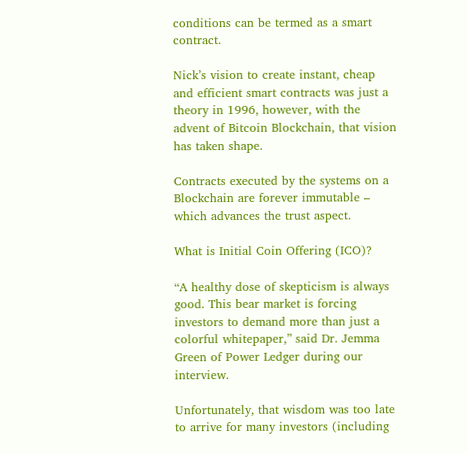conditions can be termed as a smart contract.

Nick’s vision to create instant, cheap and efficient smart contracts was just a theory in 1996, however, with the advent of Bitcoin Blockchain, that vision has taken shape.

Contracts executed by the systems on a Blockchain are forever immutable – which advances the trust aspect.

What is Initial Coin Offering (ICO)?

“A healthy dose of skepticism is always good. This bear market is forcing investors to demand more than just a colorful whitepaper,” said Dr. Jemma Green of Power Ledger during our interview.

Unfortunately, that wisdom was too late to arrive for many investors (including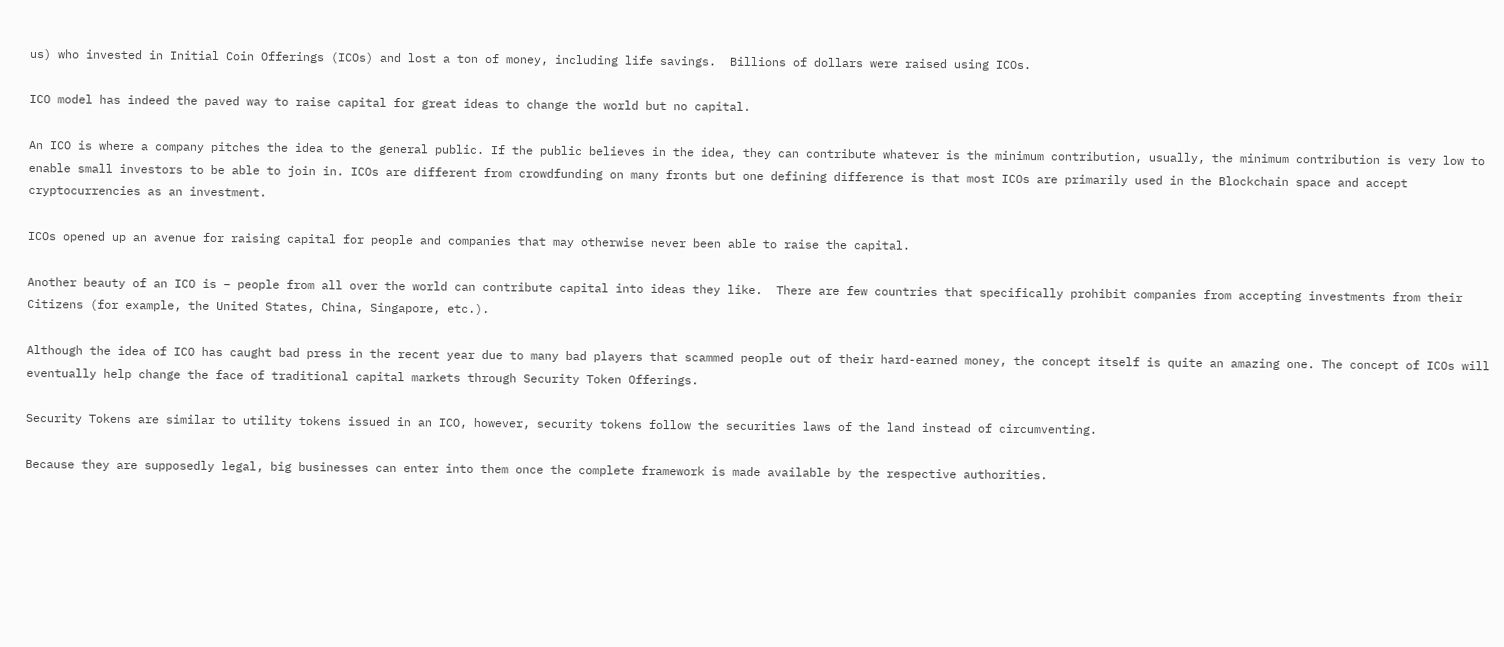us) who invested in Initial Coin Offerings (ICOs) and lost a ton of money, including life savings.  Billions of dollars were raised using ICOs.

ICO model has indeed the paved way to raise capital for great ideas to change the world but no capital.

An ICO is where a company pitches the idea to the general public. If the public believes in the idea, they can contribute whatever is the minimum contribution, usually, the minimum contribution is very low to enable small investors to be able to join in. ICOs are different from crowdfunding on many fronts but one defining difference is that most ICOs are primarily used in the Blockchain space and accept cryptocurrencies as an investment.

ICOs opened up an avenue for raising capital for people and companies that may otherwise never been able to raise the capital.

Another beauty of an ICO is – people from all over the world can contribute capital into ideas they like.  There are few countries that specifically prohibit companies from accepting investments from their Citizens (for example, the United States, China, Singapore, etc.).

Although the idea of ICO has caught bad press in the recent year due to many bad players that scammed people out of their hard-earned money, the concept itself is quite an amazing one. The concept of ICOs will eventually help change the face of traditional capital markets through Security Token Offerings.

Security Tokens are similar to utility tokens issued in an ICO, however, security tokens follow the securities laws of the land instead of circumventing.

Because they are supposedly legal, big businesses can enter into them once the complete framework is made available by the respective authorities.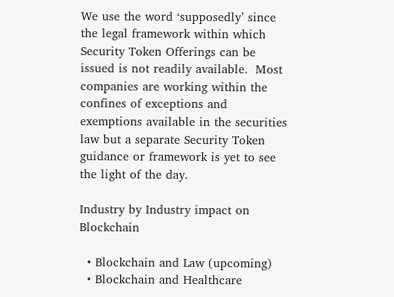We use the word ‘supposedly’ since the legal framework within which Security Token Offerings can be issued is not readily available.  Most companies are working within the confines of exceptions and exemptions available in the securities law but a separate Security Token guidance or framework is yet to see the light of the day.

Industry by Industry impact on Blockchain

  • Blockchain and Law (upcoming)
  • Blockchain and Healthcare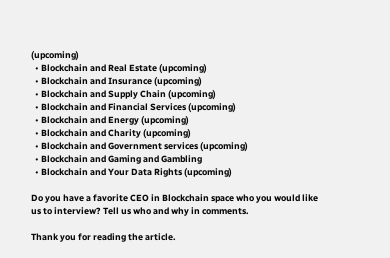(upcoming)
  • Blockchain and Real Estate (upcoming)
  • Blockchain and Insurance (upcoming)
  • Blockchain and Supply Chain (upcoming)
  • Blockchain and Financial Services (upcoming)
  • Blockchain and Energy (upcoming)
  • Blockchain and Charity (upcoming)
  • Blockchain and Government services (upcoming)
  • Blockchain and Gaming and Gambling
  • Blockchain and Your Data Rights (upcoming)

Do you have a favorite CEO in Blockchain space who you would like us to interview? Tell us who and why in comments.

Thank you for reading the article.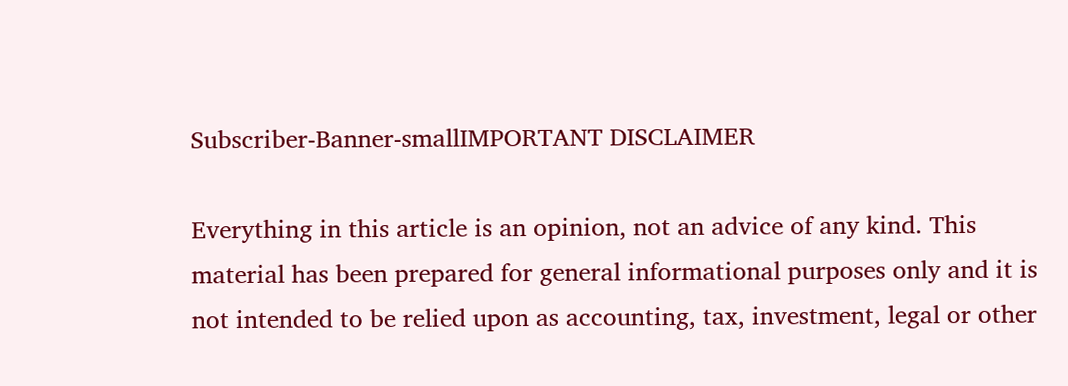Subscriber-Banner-smallIMPORTANT DISCLAIMER

Everything in this article is an opinion, not an advice of any kind. This material has been prepared for general informational purposes only and it is not intended to be relied upon as accounting, tax, investment, legal or other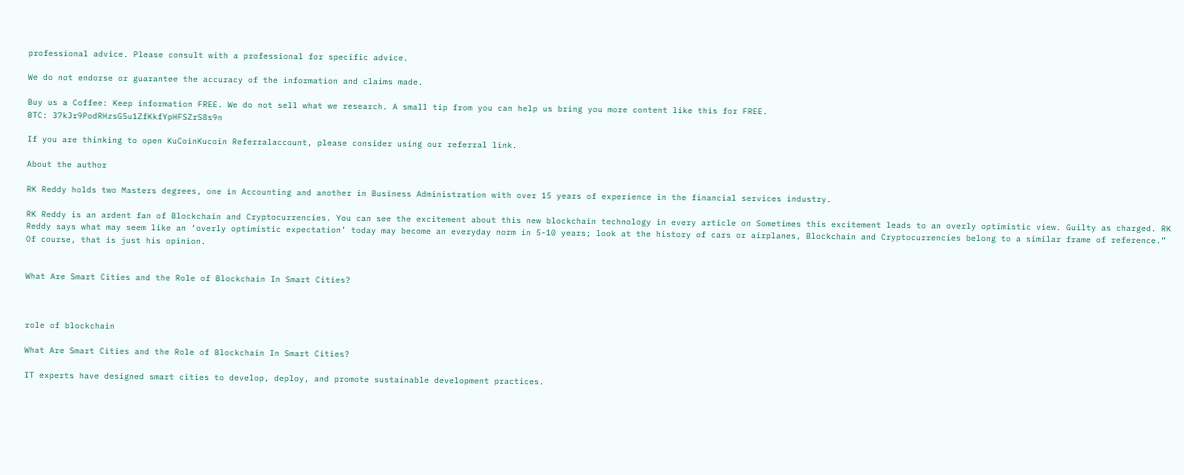professional advice. Please consult with a professional for specific advice.

We do not endorse or guarantee the accuracy of the information and claims made.

Buy us a Coffee: Keep information FREE. We do not sell what we research. A small tip from you can help us bring you more content like this for FREE.
BTC: 37kJr9PodRHzsG5u1ZfKkfYpHFSZrS8s9n

If you are thinking to open KuCoinKucoin Referralaccount, please consider using our referral link.

About the author

RK Reddy holds two Masters degrees, one in Accounting and another in Business Administration with over 15 years of experience in the financial services industry.

RK Reddy is an ardent fan of Blockchain and Cryptocurrencies. You can see the excitement about this new blockchain technology in every article on Sometimes this excitement leads to an overly optimistic view. Guilty as charged. RK Reddy says what may seem like an ‘overly optimistic expectation’ today may become an everyday norm in 5-10 years; look at the history of cars or airplanes, Blockchain and Cryptocurrencies belong to a similar frame of reference.”  Of course, that is just his opinion.


What Are Smart Cities and the Role of Blockchain In Smart Cities?



role of blockchain

What Are Smart Cities and the Role of Blockchain In Smart Cities?

IT experts have designed smart cities to develop, deploy, and promote sustainable development practices.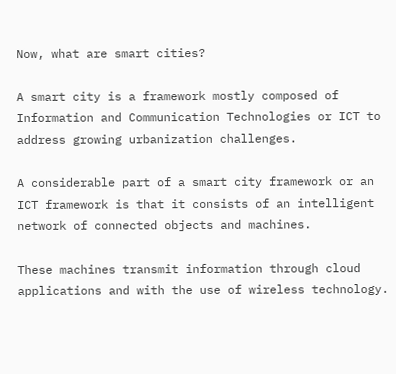Now, what are smart cities?

A smart city is a framework mostly composed of Information and Communication Technologies or ICT to address growing urbanization challenges.

A considerable part of a smart city framework or an ICT framework is that it consists of an intelligent network of connected objects and machines.

These machines transmit information through cloud applications and with the use of wireless technology.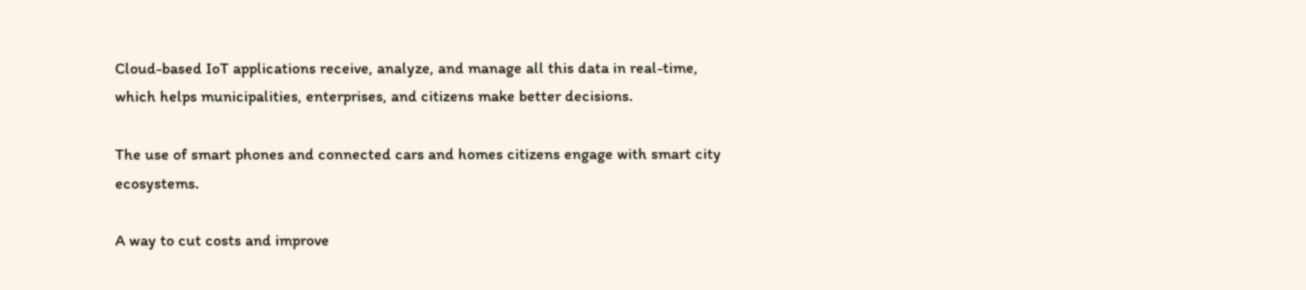Cloud-based IoT applications receive, analyze, and manage all this data in real-time, which helps municipalities, enterprises, and citizens make better decisions.

The use of smart phones and connected cars and homes citizens engage with smart city ecosystems.

A way to cut costs and improve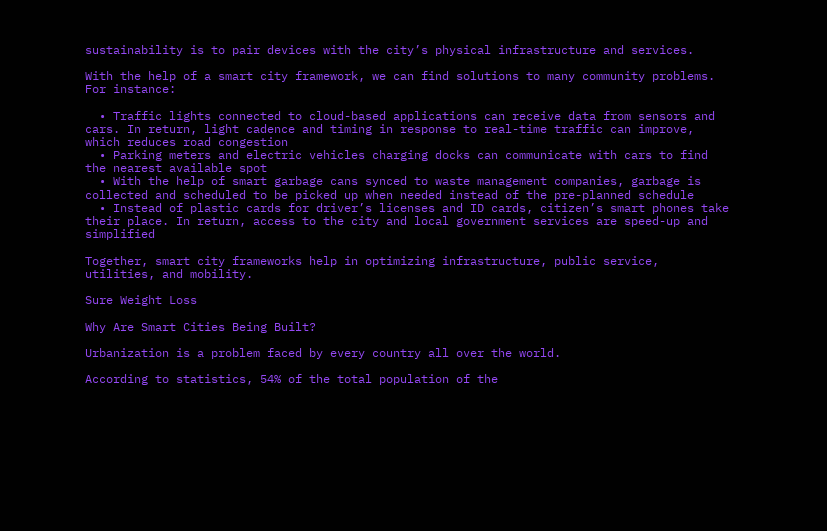sustainability is to pair devices with the city’s physical infrastructure and services.

With the help of a smart city framework, we can find solutions to many community problems. For instance:

  • Traffic lights connected to cloud-based applications can receive data from sensors and cars. In return, light cadence and timing in response to real-time traffic can improve, which reduces road congestion
  • Parking meters and electric vehicles charging docks can communicate with cars to find the nearest available spot
  • With the help of smart garbage cans synced to waste management companies, garbage is collected and scheduled to be picked up when needed instead of the pre-planned schedule
  • Instead of plastic cards for driver’s licenses and ID cards, citizen’s smart phones take their place. In return, access to the city and local government services are speed-up and simplified

Together, smart city frameworks help in optimizing infrastructure, public service, utilities, and mobility.

Sure Weight Loss

Why Are Smart Cities Being Built?

Urbanization is a problem faced by every country all over the world.

According to statistics, 54% of the total population of the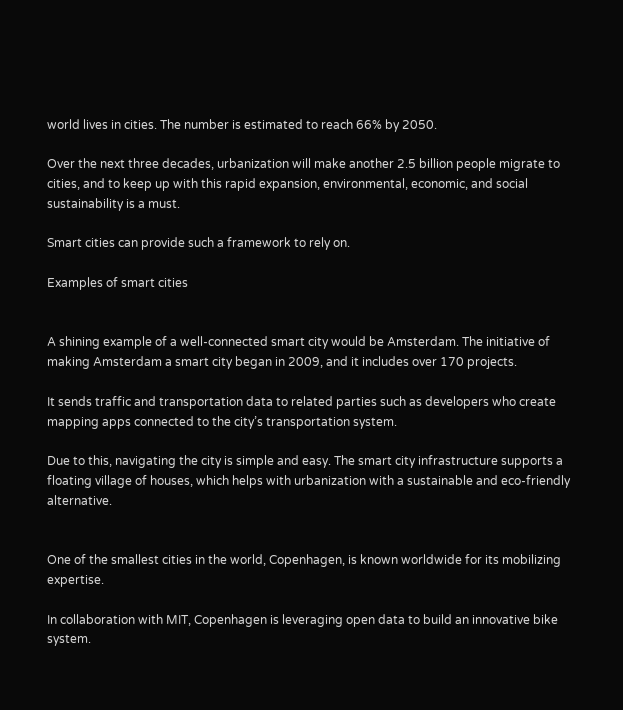world lives in cities. The number is estimated to reach 66% by 2050.

Over the next three decades, urbanization will make another 2.5 billion people migrate to cities, and to keep up with this rapid expansion, environmental, economic, and social sustainability is a must.

Smart cities can provide such a framework to rely on.

Examples of smart cities


A shining example of a well-connected smart city would be Amsterdam. The initiative of making Amsterdam a smart city began in 2009, and it includes over 170 projects.

It sends traffic and transportation data to related parties such as developers who create mapping apps connected to the city’s transportation system.

Due to this, navigating the city is simple and easy. The smart city infrastructure supports a floating village of houses, which helps with urbanization with a sustainable and eco-friendly alternative.


One of the smallest cities in the world, Copenhagen, is known worldwide for its mobilizing expertise.

In collaboration with MIT, Copenhagen is leveraging open data to build an innovative bike system.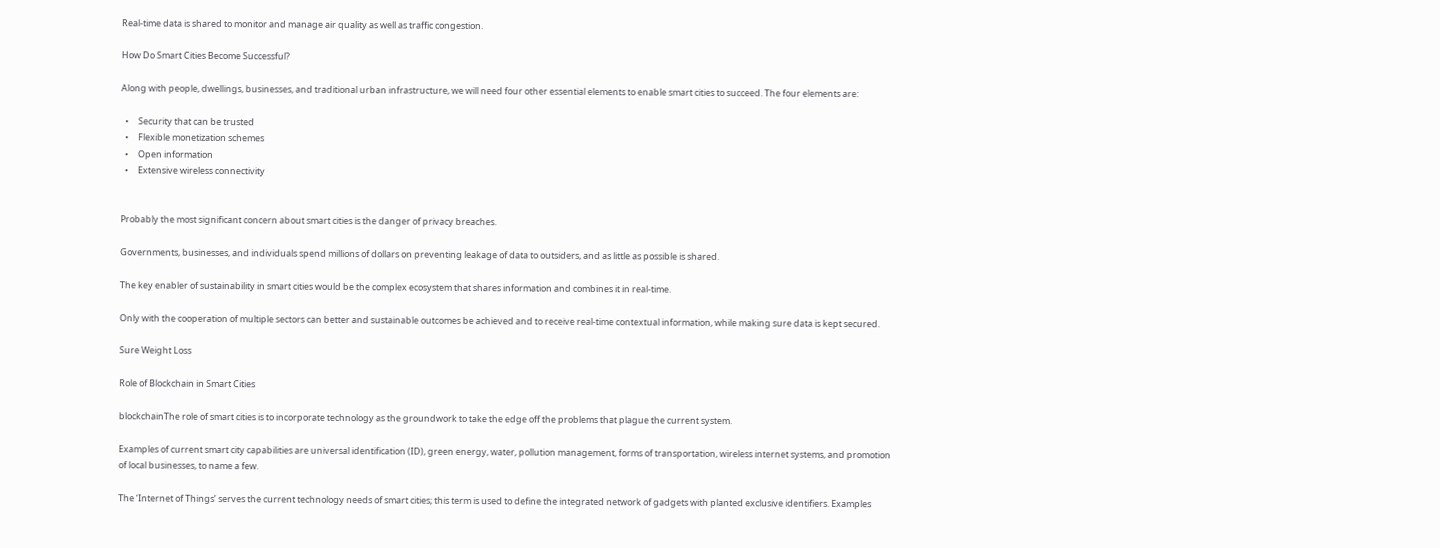Real-time data is shared to monitor and manage air quality as well as traffic congestion.

How Do Smart Cities Become Successful?

Along with people, dwellings, businesses, and traditional urban infrastructure, we will need four other essential elements to enable smart cities to succeed. The four elements are:

  •     Security that can be trusted
  •     Flexible monetization schemes
  •     Open information
  •     Extensive wireless connectivity


Probably the most significant concern about smart cities is the danger of privacy breaches.

Governments, businesses, and individuals spend millions of dollars on preventing leakage of data to outsiders, and as little as possible is shared.

The key enabler of sustainability in smart cities would be the complex ecosystem that shares information and combines it in real-time.

Only with the cooperation of multiple sectors can better and sustainable outcomes be achieved and to receive real-time contextual information, while making sure data is kept secured.

Sure Weight Loss

Role of Blockchain in Smart Cities

blockchainThe role of smart cities is to incorporate technology as the groundwork to take the edge off the problems that plague the current system.

Examples of current smart city capabilities are universal identification (ID), green energy, water, pollution management, forms of transportation, wireless internet systems, and promotion of local businesses, to name a few.

The ‘Internet of Things’ serves the current technology needs of smart cities; this term is used to define the integrated network of gadgets with planted exclusive identifiers. Examples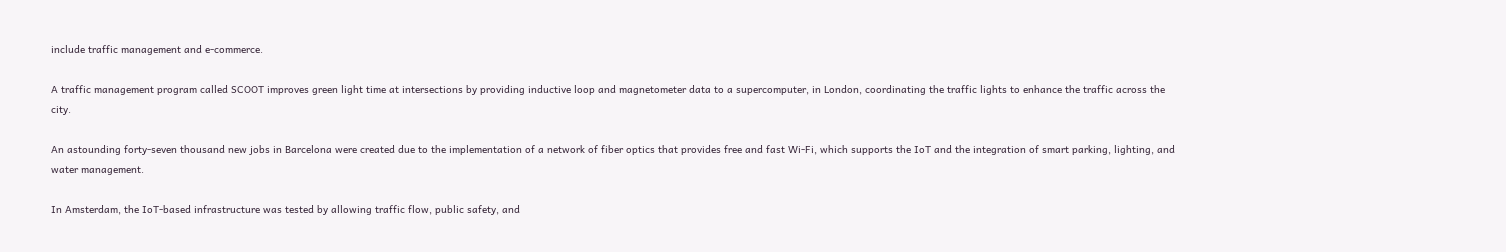include traffic management and e-commerce.

A traffic management program called SCOOT improves green light time at intersections by providing inductive loop and magnetometer data to a supercomputer, in London, coordinating the traffic lights to enhance the traffic across the city.

An astounding forty-seven thousand new jobs in Barcelona were created due to the implementation of a network of fiber optics that provides free and fast Wi-Fi, which supports the IoT and the integration of smart parking, lighting, and water management.

In Amsterdam, the IoT-based infrastructure was tested by allowing traffic flow, public safety, and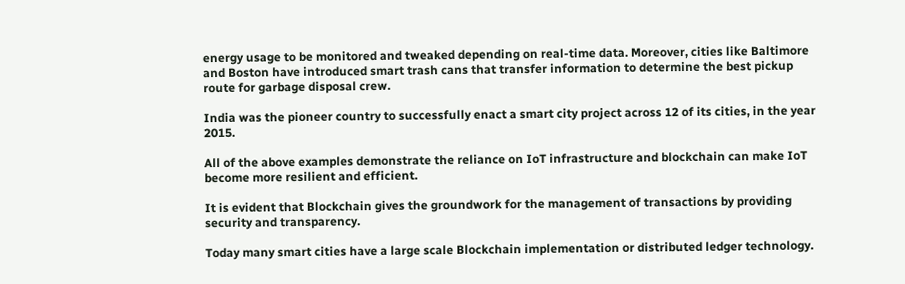energy usage to be monitored and tweaked depending on real-time data. Moreover, cities like Baltimore and Boston have introduced smart trash cans that transfer information to determine the best pickup route for garbage disposal crew.

India was the pioneer country to successfully enact a smart city project across 12 of its cities, in the year 2015.

All of the above examples demonstrate the reliance on IoT infrastructure and blockchain can make IoT become more resilient and efficient.

It is evident that Blockchain gives the groundwork for the management of transactions by providing security and transparency.

Today many smart cities have a large scale Blockchain implementation or distributed ledger technology.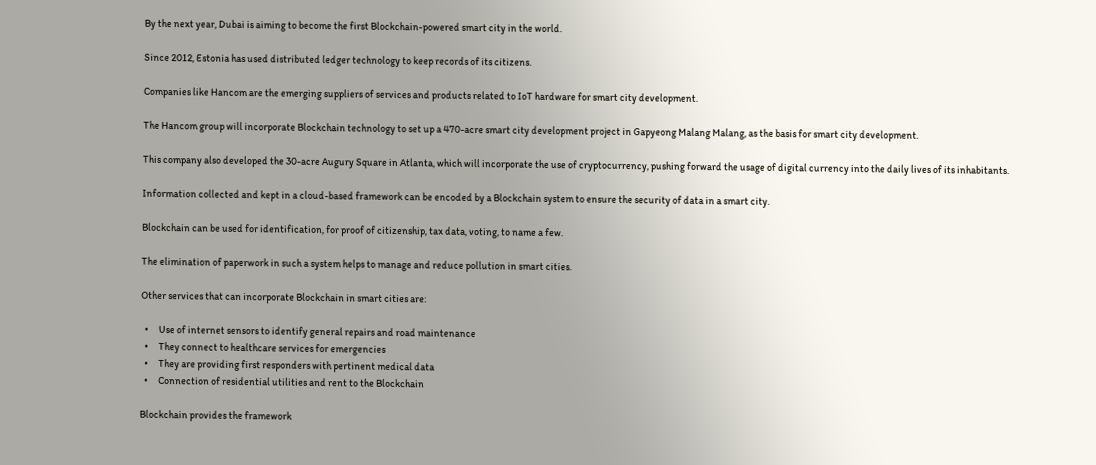By the next year, Dubai is aiming to become the first Blockchain-powered smart city in the world.

Since 2012, Estonia has used distributed ledger technology to keep records of its citizens.

Companies like Hancom are the emerging suppliers of services and products related to IoT hardware for smart city development.

The Hancom group will incorporate Blockchain technology to set up a 470-acre smart city development project in Gapyeong Malang Malang, as the basis for smart city development.

This company also developed the 30-acre Augury Square in Atlanta, which will incorporate the use of cryptocurrency, pushing forward the usage of digital currency into the daily lives of its inhabitants.

Information collected and kept in a cloud-based framework can be encoded by a Blockchain system to ensure the security of data in a smart city.

Blockchain can be used for identification, for proof of citizenship, tax data, voting, to name a few.

The elimination of paperwork in such a system helps to manage and reduce pollution in smart cities.

Other services that can incorporate Blockchain in smart cities are:

  •     Use of internet sensors to identify general repairs and road maintenance
  •     They connect to healthcare services for emergencies
  •     They are providing first responders with pertinent medical data
  •     Connection of residential utilities and rent to the Blockchain

Blockchain provides the framework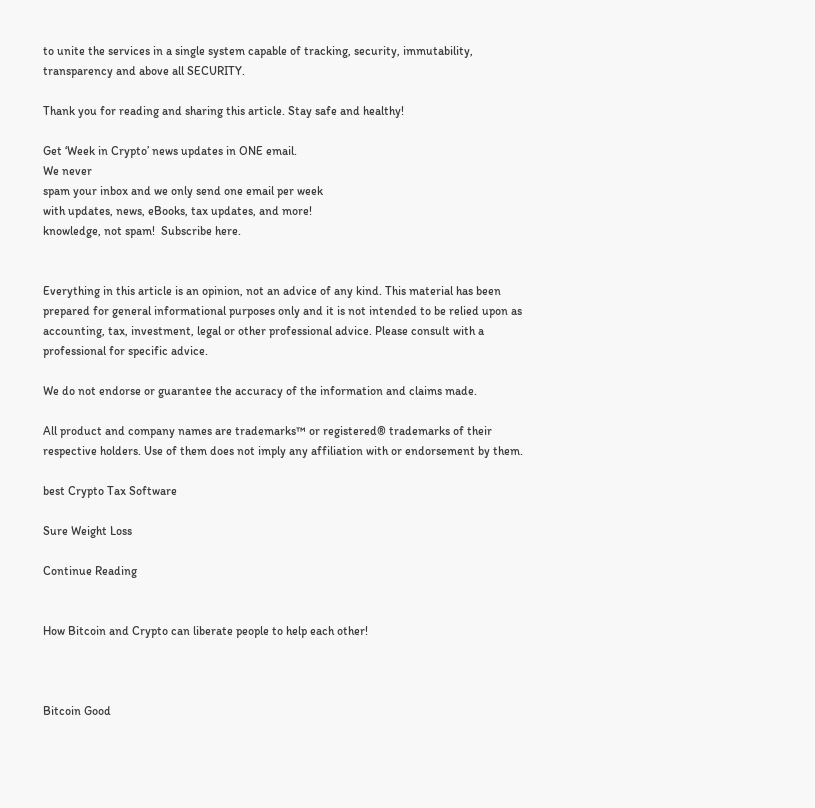to unite the services in a single system capable of tracking, security, immutability, transparency and above all SECURITY.

Thank you for reading and sharing this article. Stay safe and healthy!

Get ‘Week in Crypto’ news updates in ONE email.
We never
spam your inbox and we only send one email per week
with updates, news, eBooks, tax updates, and more!
knowledge, not spam!  Subscribe here.


Everything in this article is an opinion, not an advice of any kind. This material has been prepared for general informational purposes only and it is not intended to be relied upon as accounting, tax, investment, legal or other professional advice. Please consult with a professional for specific advice.

We do not endorse or guarantee the accuracy of the information and claims made.

All product and company names are trademarks™ or registered® trademarks of their respective holders. Use of them does not imply any affiliation with or endorsement by them.

best Crypto Tax Software

Sure Weight Loss

Continue Reading


How Bitcoin and Crypto can liberate people to help each other!



Bitcoin Good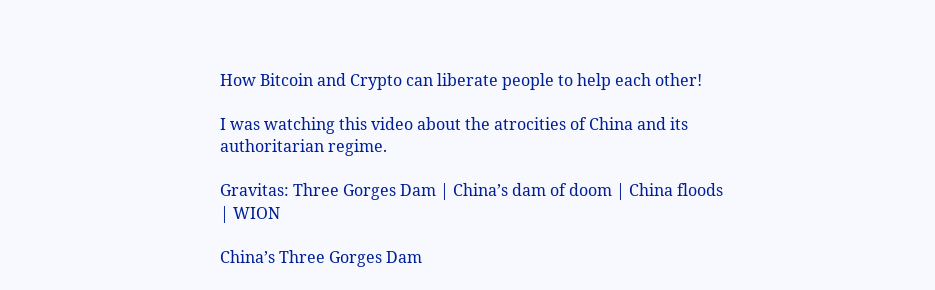How Bitcoin and Crypto can liberate people to help each other!

I was watching this video about the atrocities of China and its authoritarian regime.

Gravitas: Three Gorges Dam | China’s dam of doom | China floods | WION

China’s Three Gorges Dam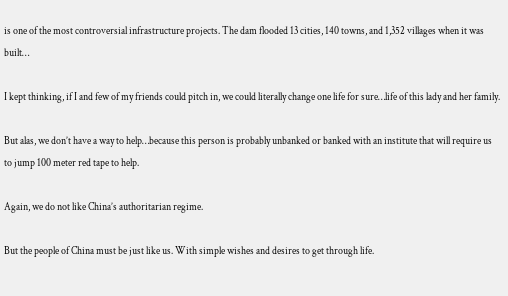is one of the most controversial infrastructure projects. The dam flooded 13 cities, 140 towns, and 1,352 villages when it was built…

I kept thinking, if I and few of my friends could pitch in, we could literally change one life for sure…life of this lady and her family.

But alas, we don’t have a way to help…because this person is probably unbanked or banked with an institute that will require us to jump 100 meter red tape to help.

Again, we do not like China’s authoritarian regime.

But the people of China must be just like us. With simple wishes and desires to get through life.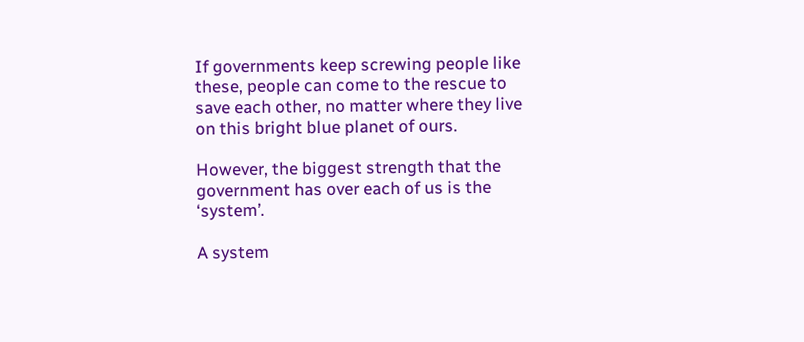If governments keep screwing people like these, people can come to the rescue to save each other, no matter where they live on this bright blue planet of ours.

However, the biggest strength that the government has over each of us is the ‘system’.

A system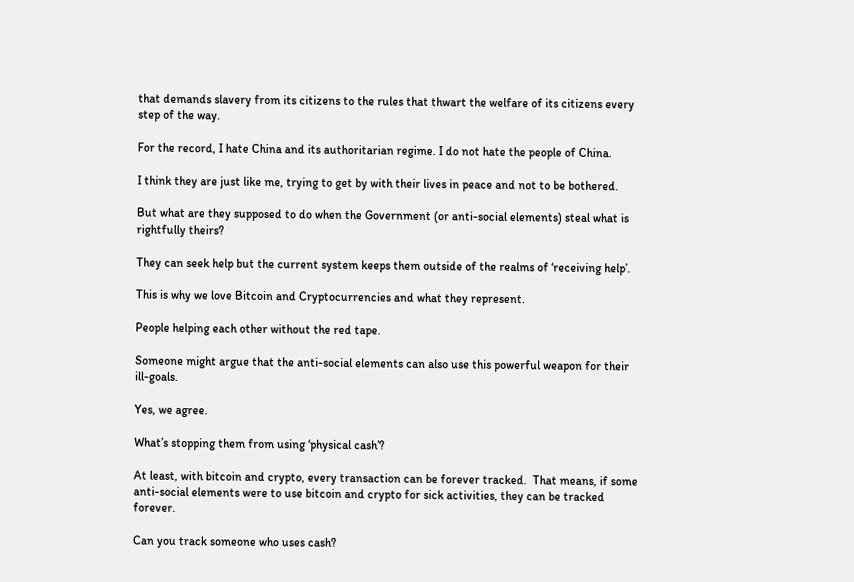that demands slavery from its citizens to the rules that thwart the welfare of its citizens every step of the way.

For the record, I hate China and its authoritarian regime. I do not hate the people of China.

I think they are just like me, trying to get by with their lives in peace and not to be bothered.

But what are they supposed to do when the Government (or anti-social elements) steal what is rightfully theirs?

They can seek help but the current system keeps them outside of the realms of ‘receiving help’.

This is why we love Bitcoin and Cryptocurrencies and what they represent.

People helping each other without the red tape.

Someone might argue that the anti-social elements can also use this powerful weapon for their ill-goals.

Yes, we agree.

What’s stopping them from using ‘physical cash’?

At least, with bitcoin and crypto, every transaction can be forever tracked.  That means, if some anti-social elements were to use bitcoin and crypto for sick activities, they can be tracked forever.

Can you track someone who uses cash?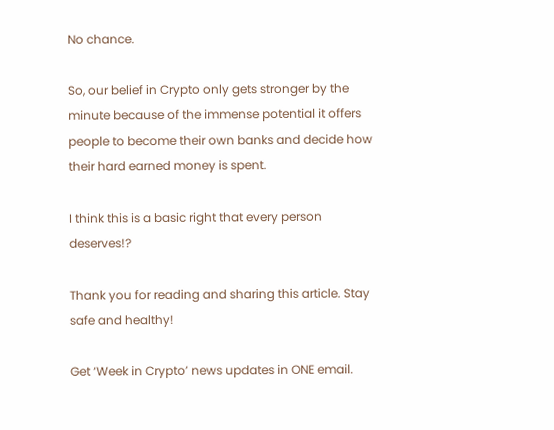No chance.

So, our belief in Crypto only gets stronger by the minute because of the immense potential it offers people to become their own banks and decide how their hard earned money is spent.

I think this is a basic right that every person deserves!?

Thank you for reading and sharing this article. Stay safe and healthy!

Get ‘Week in Crypto’ news updates in ONE email.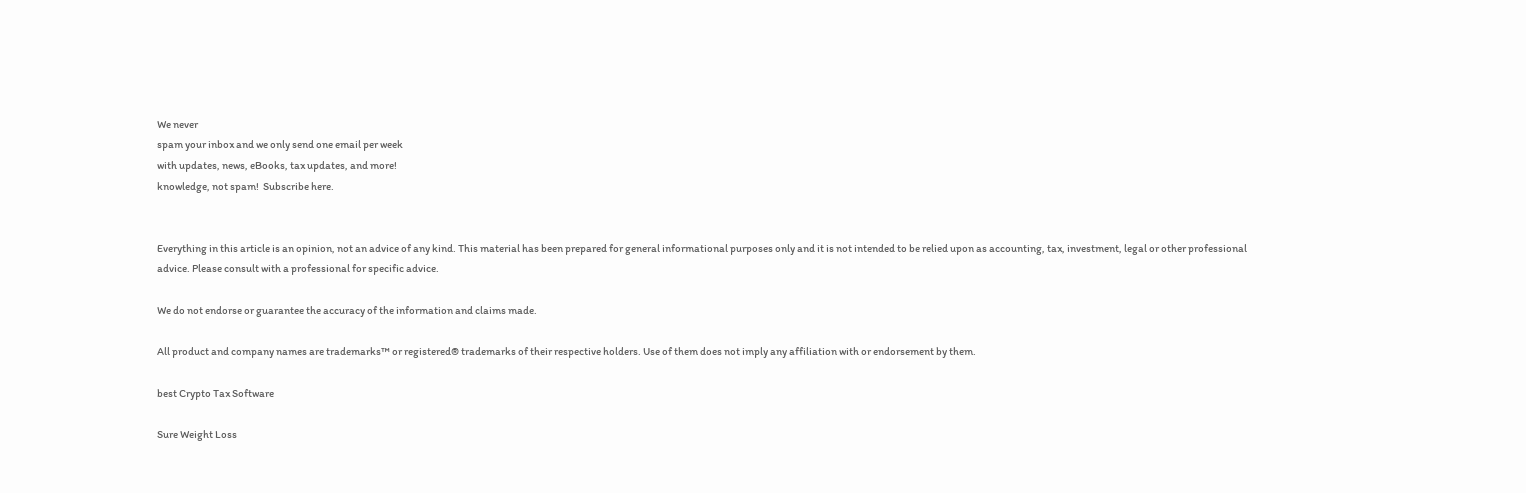We never
spam your inbox and we only send one email per week
with updates, news, eBooks, tax updates, and more!
knowledge, not spam!  Subscribe here.


Everything in this article is an opinion, not an advice of any kind. This material has been prepared for general informational purposes only and it is not intended to be relied upon as accounting, tax, investment, legal or other professional advice. Please consult with a professional for specific advice.

We do not endorse or guarantee the accuracy of the information and claims made.

All product and company names are trademarks™ or registered® trademarks of their respective holders. Use of them does not imply any affiliation with or endorsement by them.

best Crypto Tax Software

Sure Weight Loss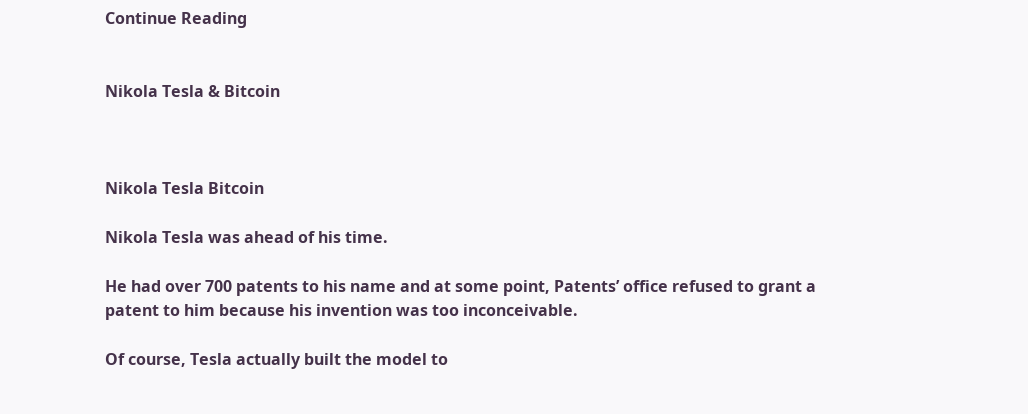Continue Reading


Nikola Tesla & Bitcoin



Nikola Tesla Bitcoin

Nikola Tesla was ahead of his time.

He had over 700 patents to his name and at some point, Patents’ office refused to grant a patent to him because his invention was too inconceivable.

Of course, Tesla actually built the model to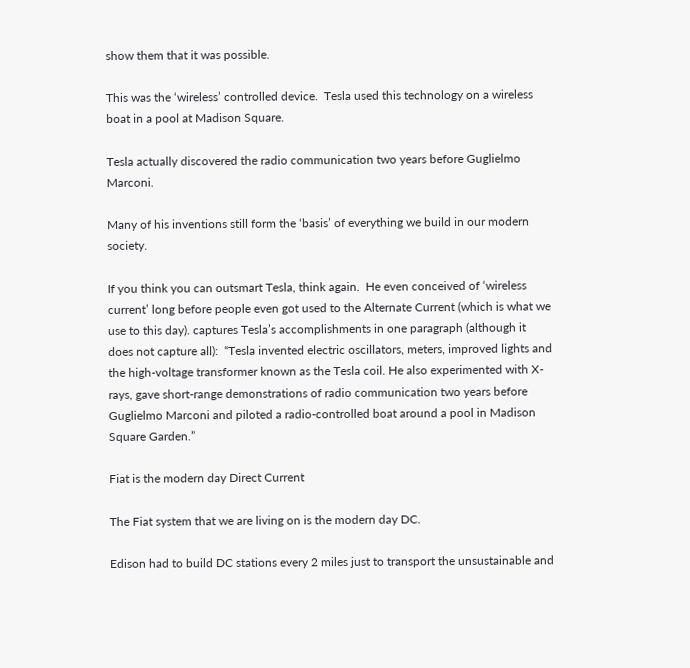show them that it was possible.

This was the ‘wireless’ controlled device.  Tesla used this technology on a wireless boat in a pool at Madison Square.

Tesla actually discovered the radio communication two years before Guglielmo Marconi.

Many of his inventions still form the ‘basis’ of everything we build in our modern society.

If you think you can outsmart Tesla, think again.  He even conceived of ‘wireless current’ long before people even got used to the Alternate Current (which is what we use to this day). captures Tesla’s accomplishments in one paragraph (although it does not capture all):  “Tesla invented electric oscillators, meters, improved lights and the high-voltage transformer known as the Tesla coil. He also experimented with X-rays, gave short-range demonstrations of radio communication two years before Guglielmo Marconi and piloted a radio-controlled boat around a pool in Madison Square Garden.”

Fiat is the modern day Direct Current

The Fiat system that we are living on is the modern day DC.

Edison had to build DC stations every 2 miles just to transport the unsustainable and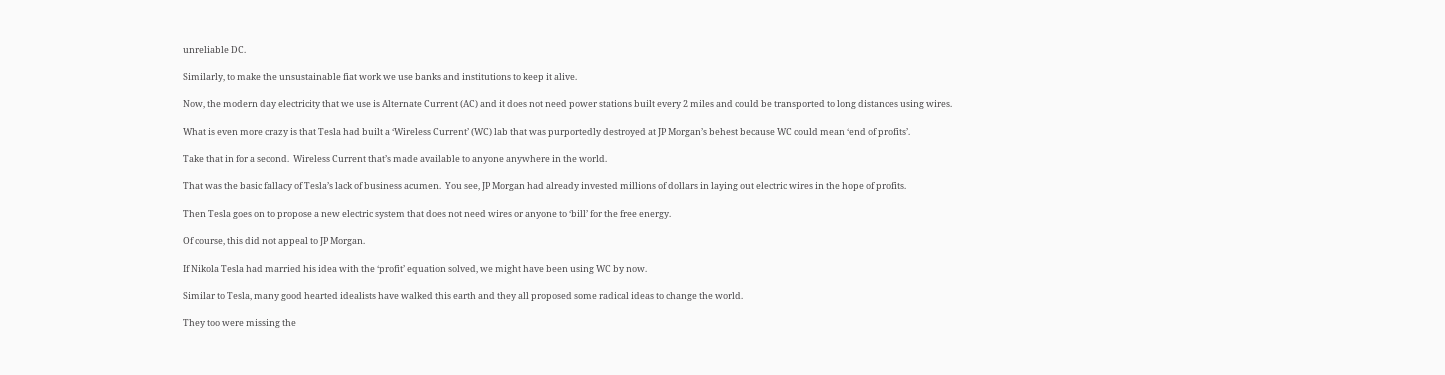unreliable DC.

Similarly, to make the unsustainable fiat work we use banks and institutions to keep it alive.

Now, the modern day electricity that we use is Alternate Current (AC) and it does not need power stations built every 2 miles and could be transported to long distances using wires.

What is even more crazy is that Tesla had built a ‘Wireless Current’ (WC) lab that was purportedly destroyed at JP Morgan’s behest because WC could mean ‘end of profits’.

Take that in for a second.  Wireless Current that’s made available to anyone anywhere in the world.

That was the basic fallacy of Tesla’s lack of business acumen.  You see, JP Morgan had already invested millions of dollars in laying out electric wires in the hope of profits.

Then Tesla goes on to propose a new electric system that does not need wires or anyone to ‘bill’ for the free energy.

Of course, this did not appeal to JP Morgan.

If Nikola Tesla had married his idea with the ‘profit’ equation solved, we might have been using WC by now.

Similar to Tesla, many good hearted idealists have walked this earth and they all proposed some radical ideas to change the world.

They too were missing the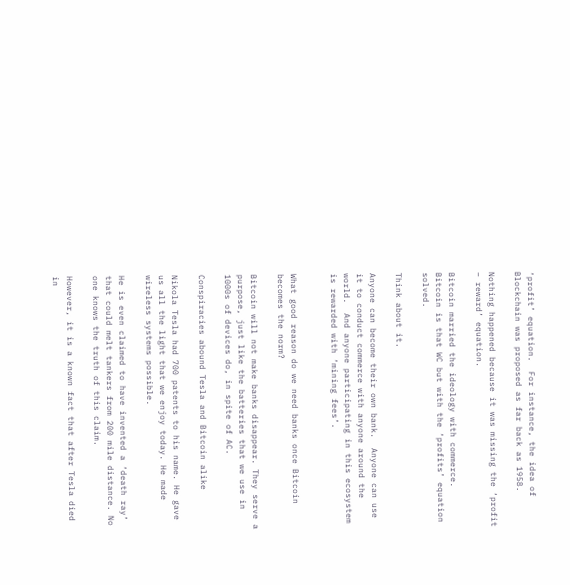‘profit’ equation.  For instance, the idea of Blockchain was proposed as far back as 1958.

Nothing happened because it was missing the ‘profit – reward’ equation.

Bitcoin married the ideology with commerce.  Bitcoin is that WC but with the ‘profits’ equation solved.

Think about it.

Anyone can become their own bank.  Anyone can use it to conduct commerce with anyone around the world.  And anyone participating in this ecosystem is rewarded with ‘mining fees’.


What good reason do we need banks once Bitcoin becomes the norm?

Bitcoin will not make banks disappear. They serve a purpose, just like the batteries that we use in 1000s of devices do, in spite of AC.

Conspiracies abound Tesla and Bitcoin alike

Nikola Tesla had 700 patents to his name. He gave us all the light that we enjoy today. He made wireless systems possible.

He is even claimed to have invented a ‘death ray’ that could melt tankers from 200 mile distance. No one knows the truth of this claim.

However, it is a known fact that after Tesla died in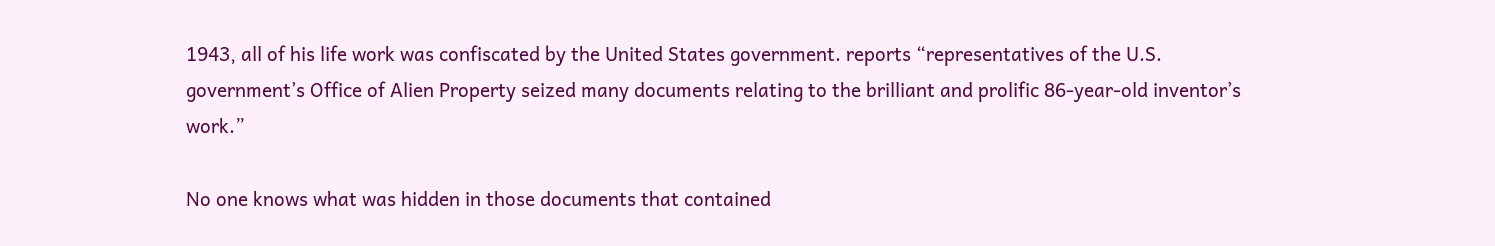1943, all of his life work was confiscated by the United States government. reports “representatives of the U.S. government’s Office of Alien Property seized many documents relating to the brilliant and prolific 86-year-old inventor’s work.”

No one knows what was hidden in those documents that contained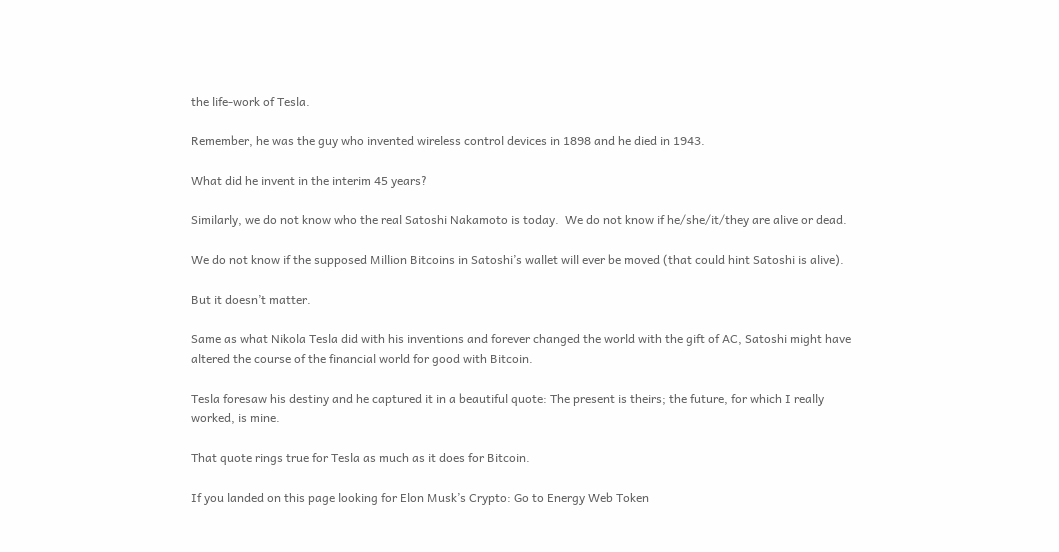the life-work of Tesla.

Remember, he was the guy who invented wireless control devices in 1898 and he died in 1943.

What did he invent in the interim 45 years?

Similarly, we do not know who the real Satoshi Nakamoto is today.  We do not know if he/she/it/they are alive or dead.

We do not know if the supposed Million Bitcoins in Satoshi’s wallet will ever be moved (that could hint Satoshi is alive).

But it doesn’t matter.

Same as what Nikola Tesla did with his inventions and forever changed the world with the gift of AC, Satoshi might have altered the course of the financial world for good with Bitcoin.

Tesla foresaw his destiny and he captured it in a beautiful quote: The present is theirs; the future, for which I really worked, is mine.

That quote rings true for Tesla as much as it does for Bitcoin.

If you landed on this page looking for Elon Musk’s Crypto: Go to Energy Web Token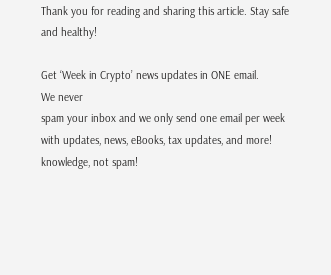Thank you for reading and sharing this article. Stay safe and healthy!

Get ‘Week in Crypto’ news updates in ONE email.
We never
spam your inbox and we only send one email per week
with updates, news, eBooks, tax updates, and more!
knowledge, not spam!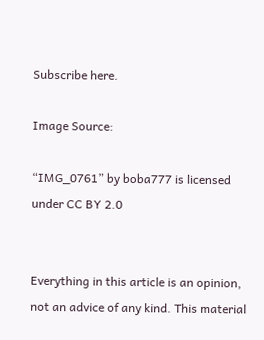Subscribe here.

Image Source:

“IMG_0761” by boba777 is licensed under CC BY 2.0


Everything in this article is an opinion, not an advice of any kind. This material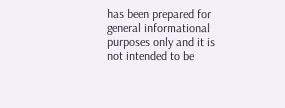has been prepared for general informational purposes only and it is not intended to be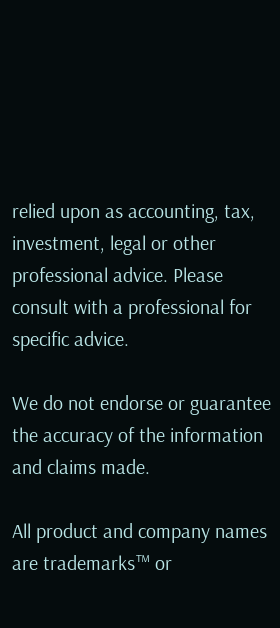relied upon as accounting, tax, investment, legal or other professional advice. Please consult with a professional for specific advice.

We do not endorse or guarantee the accuracy of the information and claims made.

All product and company names are trademarks™ or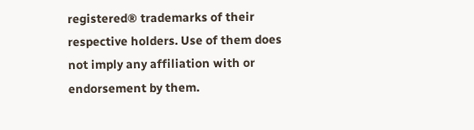registered® trademarks of their respective holders. Use of them does not imply any affiliation with or endorsement by them.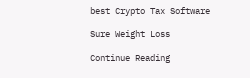best Crypto Tax Software

Sure Weight Loss

Continue Reading